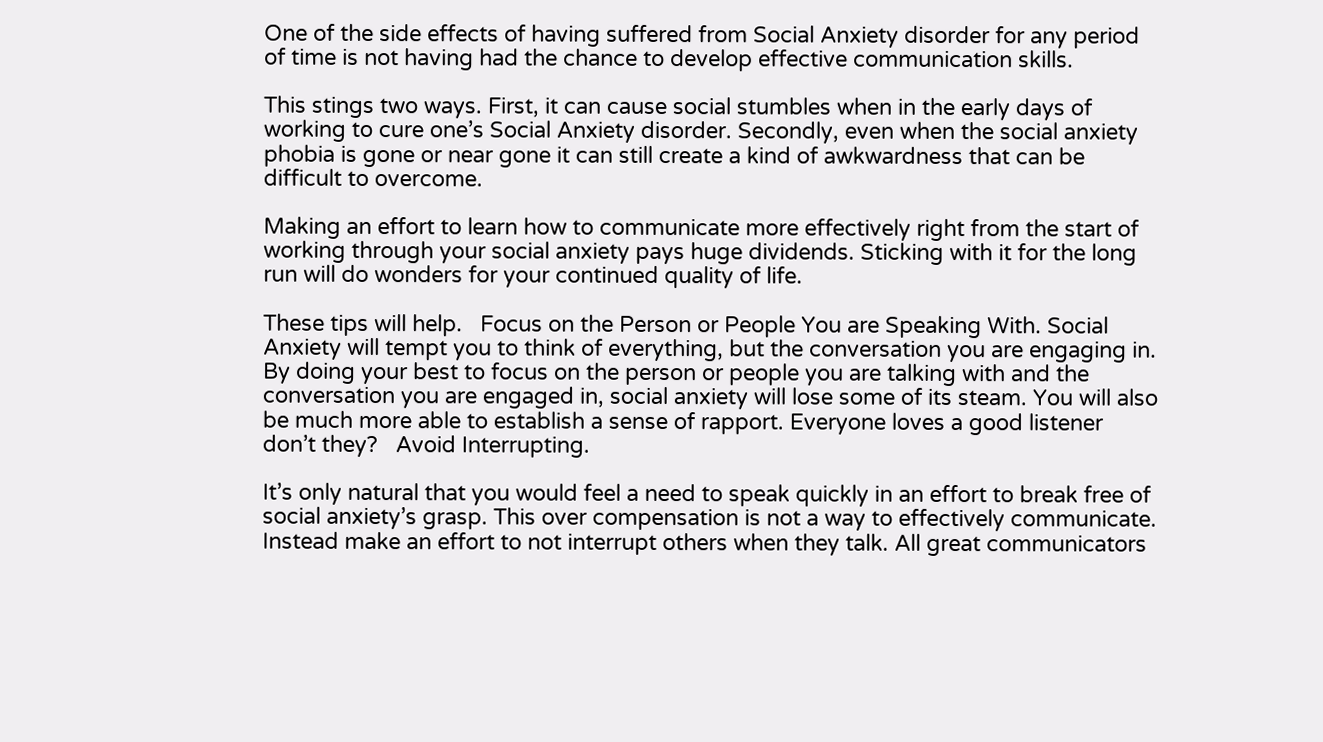One of the side effects of having suffered from Social Anxiety disorder for any period of time is not having had the chance to develop effective communication skills.

This stings two ways. First, it can cause social stumbles when in the early days of working to cure one’s Social Anxiety disorder. Secondly, even when the social anxiety phobia is gone or near gone it can still create a kind of awkwardness that can be difficult to overcome.

Making an effort to learn how to communicate more effectively right from the start of working through your social anxiety pays huge dividends. Sticking with it for the long run will do wonders for your continued quality of life.

These tips will help.   Focus on the Person or People You are Speaking With. Social Anxiety will tempt you to think of everything, but the conversation you are engaging in. By doing your best to focus on the person or people you are talking with and the conversation you are engaged in, social anxiety will lose some of its steam. You will also be much more able to establish a sense of rapport. Everyone loves a good listener don’t they?   Avoid Interrupting.

It’s only natural that you would feel a need to speak quickly in an effort to break free of social anxiety’s grasp. This over compensation is not a way to effectively communicate. Instead make an effort to not interrupt others when they talk. All great communicators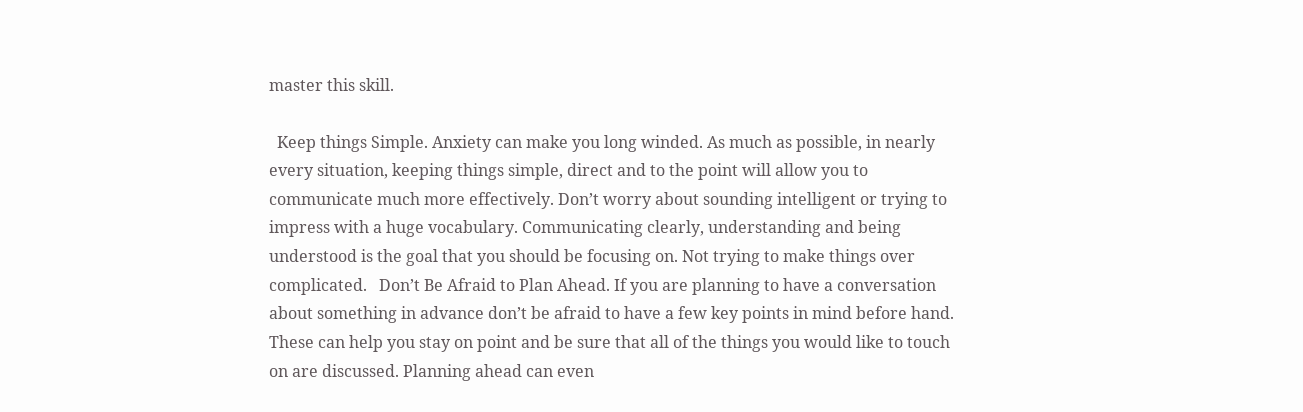master this skill.

  Keep things Simple. Anxiety can make you long winded. As much as possible, in nearly every situation, keeping things simple, direct and to the point will allow you to communicate much more effectively. Don’t worry about sounding intelligent or trying to impress with a huge vocabulary. Communicating clearly, understanding and being understood is the goal that you should be focusing on. Not trying to make things over complicated.   Don’t Be Afraid to Plan Ahead. If you are planning to have a conversation about something in advance don’t be afraid to have a few key points in mind before hand. These can help you stay on point and be sure that all of the things you would like to touch on are discussed. Planning ahead can even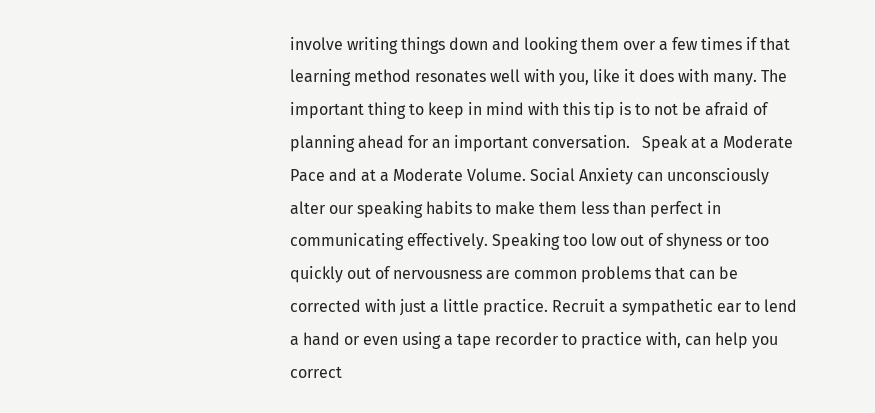involve writing things down and looking them over a few times if that learning method resonates well with you, like it does with many. The important thing to keep in mind with this tip is to not be afraid of planning ahead for an important conversation.   Speak at a Moderate Pace and at a Moderate Volume. Social Anxiety can unconsciously alter our speaking habits to make them less than perfect in communicating effectively. Speaking too low out of shyness or too quickly out of nervousness are common problems that can be corrected with just a little practice. Recruit a sympathetic ear to lend a hand or even using a tape recorder to practice with, can help you correct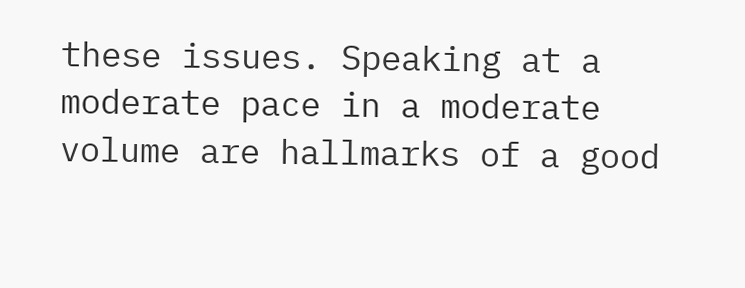these issues. Speaking at a moderate pace in a moderate volume are hallmarks of a good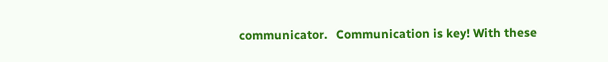communicator.   Communication is key! With these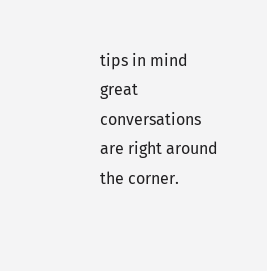tips in mind great conversations are right around the corner.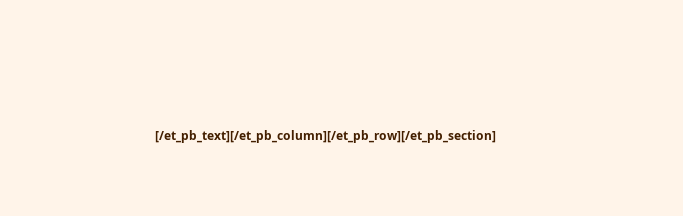[/et_pb_text][/et_pb_column][/et_pb_row][/et_pb_section]